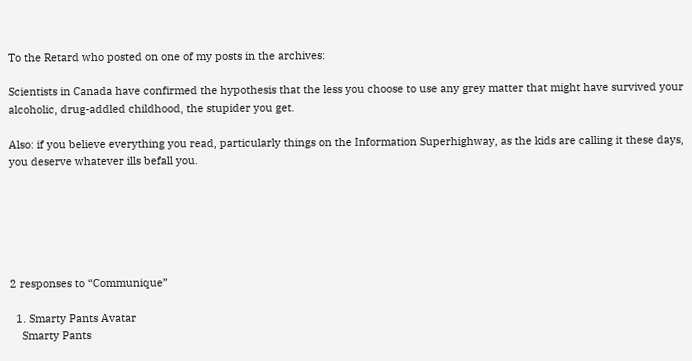To the Retard who posted on one of my posts in the archives:

Scientists in Canada have confirmed the hypothesis that the less you choose to use any grey matter that might have survived your alcoholic, drug-addled childhood, the stupider you get.

Also: if you believe everything you read, particularly things on the Information Superhighway, as the kids are calling it these days, you deserve whatever ills befall you.






2 responses to “Communique”

  1. Smarty Pants Avatar
    Smarty Pants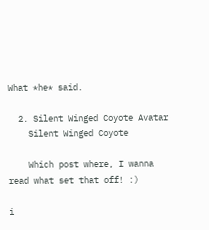What *he* said.

  2. Silent Winged Coyote Avatar
    Silent Winged Coyote

    Which post where, I wanna read what set that off! :)

i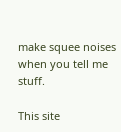make squee noises when you tell me stuff.

This site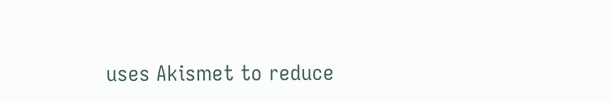uses Akismet to reduce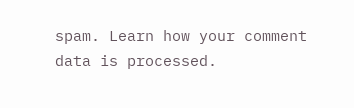spam. Learn how your comment data is processed.